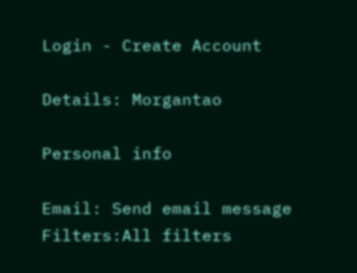Login - Create Account

Details: Morgantao

Personal info

Email: Send email message
Filters:All filters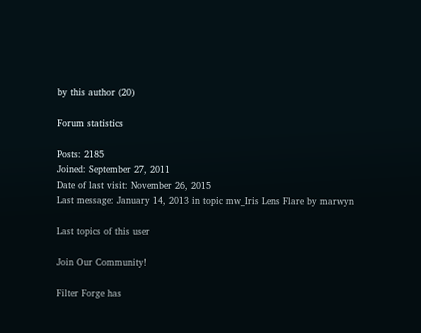by this author (20)

Forum statistics

Posts: 2185
Joined: September 27, 2011
Date of last visit: November 26, 2015
Last message: January 14, 2013 in topic mw_Iris Lens Flare by marwyn

Last topics of this user

Join Our Community!

Filter Forge has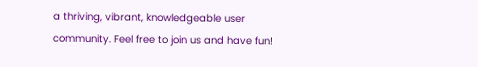a thriving, vibrant, knowledgeable user community. Feel free to join us and have fun!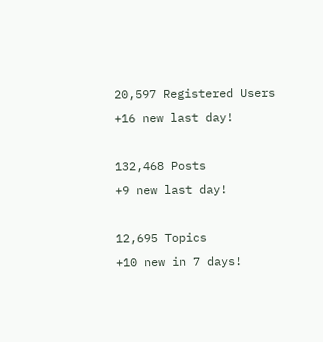20,597 Registered Users
+16 new last day!

132,468 Posts
+9 new last day!

12,695 Topics
+10 new in 7 days!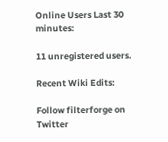Online Users Last 30 minutes:

11 unregistered users.

Recent Wiki Edits:

Follow filterforge on Twitter